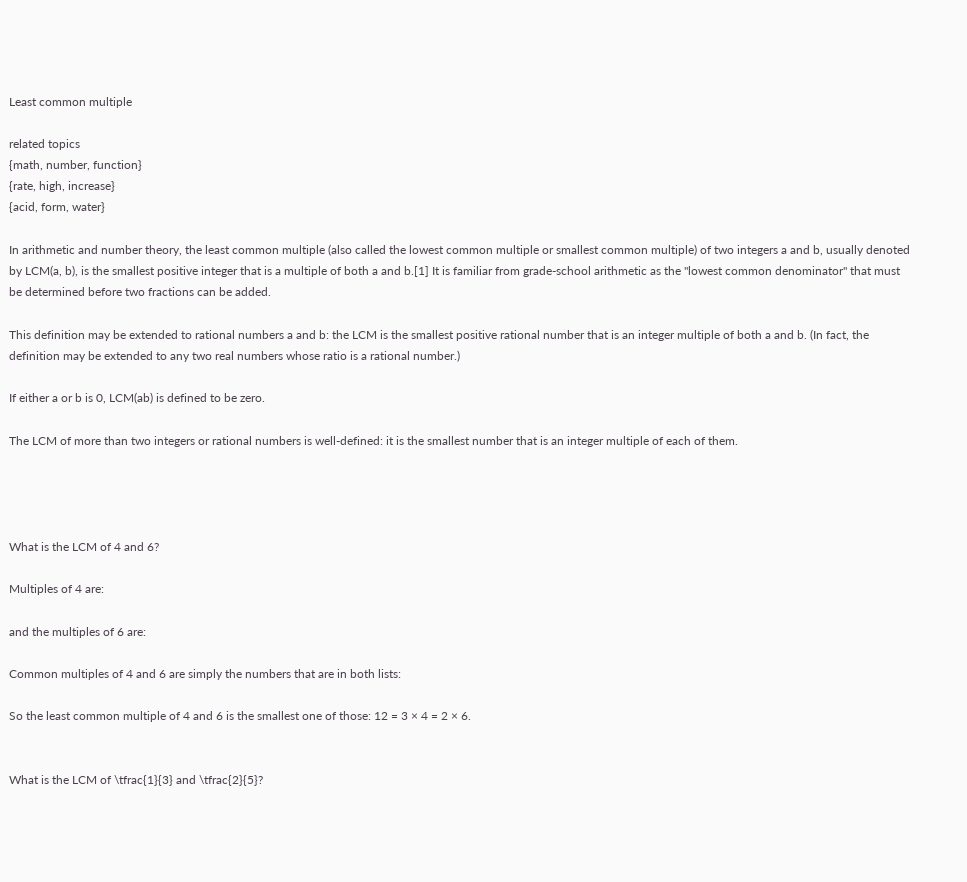Least common multiple

related topics
{math, number, function}
{rate, high, increase}
{acid, form, water}

In arithmetic and number theory, the least common multiple (also called the lowest common multiple or smallest common multiple) of two integers a and b, usually denoted by LCM(a, b), is the smallest positive integer that is a multiple of both a and b.[1] It is familiar from grade-school arithmetic as the "lowest common denominator" that must be determined before two fractions can be added.

This definition may be extended to rational numbers a and b: the LCM is the smallest positive rational number that is an integer multiple of both a and b. (In fact, the definition may be extended to any two real numbers whose ratio is a rational number.)

If either a or b is 0, LCM(ab) is defined to be zero.

The LCM of more than two integers or rational numbers is well-defined: it is the smallest number that is an integer multiple of each of them.




What is the LCM of 4 and 6?

Multiples of 4 are:

and the multiples of 6 are:

Common multiples of 4 and 6 are simply the numbers that are in both lists:

So the least common multiple of 4 and 6 is the smallest one of those: 12 = 3 × 4 = 2 × 6.


What is the LCM of \tfrac{1}{3} and \tfrac{2}{5}?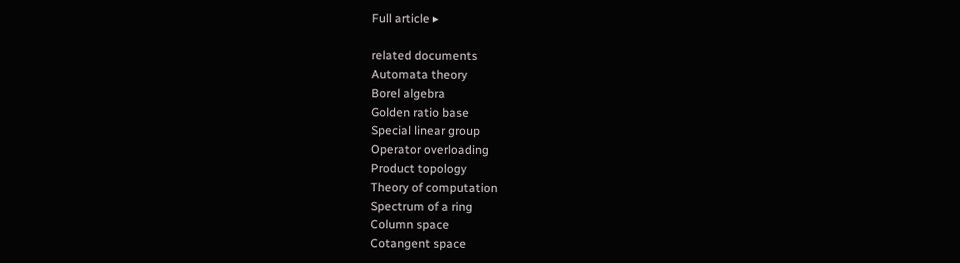Full article ▸

related documents
Automata theory
Borel algebra
Golden ratio base
Special linear group
Operator overloading
Product topology
Theory of computation
Spectrum of a ring
Column space
Cotangent space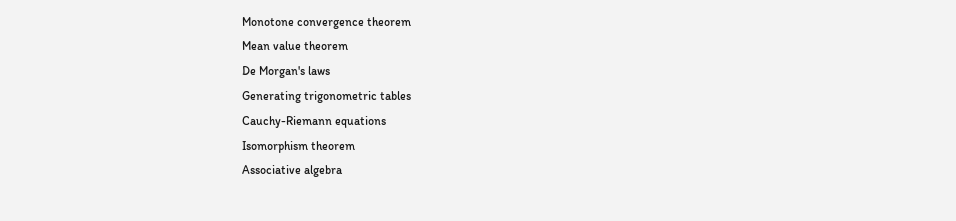Monotone convergence theorem
Mean value theorem
De Morgan's laws
Generating trigonometric tables
Cauchy-Riemann equations
Isomorphism theorem
Associative algebra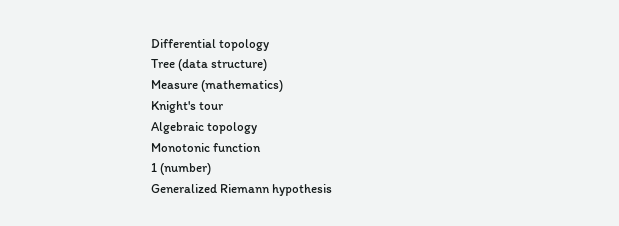Differential topology
Tree (data structure)
Measure (mathematics)
Knight's tour
Algebraic topology
Monotonic function
1 (number)
Generalized Riemann hypothesis